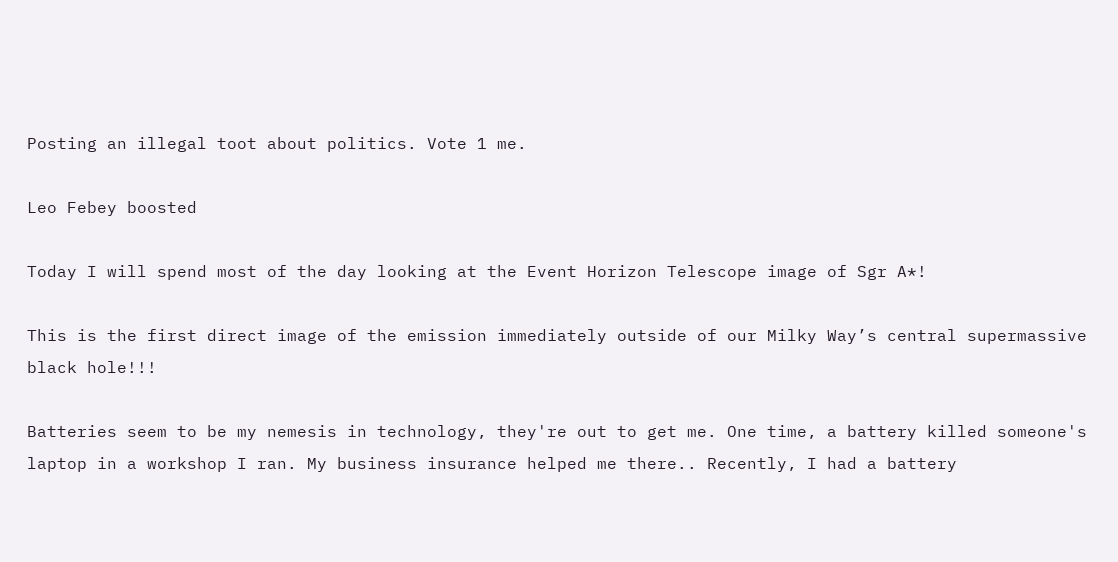Posting an illegal toot about politics. Vote 1 me.

Leo Febey boosted

Today I will spend most of the day looking at the Event Horizon Telescope image of Sgr A*!

This is the first direct image of the emission immediately outside of our Milky Way’s central supermassive black hole!!!

Batteries seem to be my nemesis in technology, they're out to get me. One time, a battery killed someone's laptop in a workshop I ran. My business insurance helped me there.. Recently, I had a battery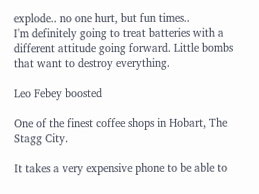explode.. no one hurt, but fun times..
I'm definitely going to treat batteries with a different attitude going forward. Little bombs that want to destroy everything.

Leo Febey boosted

One of the finest coffee shops in Hobart, The Stagg City.

It takes a very expensive phone to be able to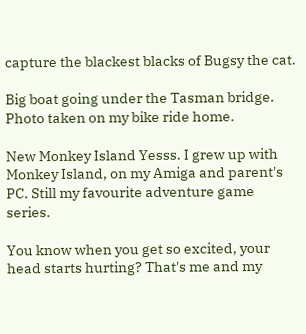capture the blackest blacks of Bugsy the cat.

Big boat going under the Tasman bridge. Photo taken on my bike ride home.

New Monkey Island Yesss. I grew up with Monkey Island, on my Amiga and parent's PC. Still my favourite adventure game series.

You know when you get so excited, your head starts hurting? That's me and my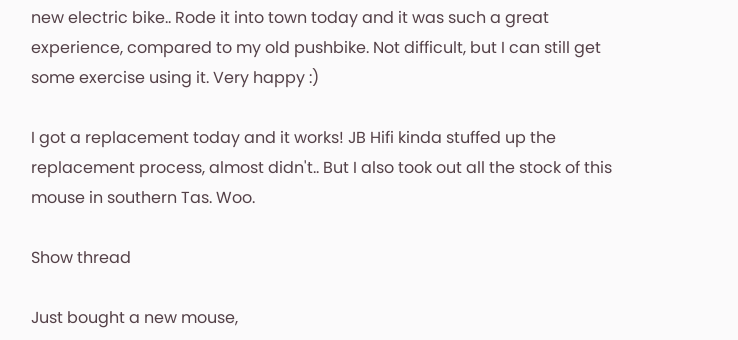new electric bike.. Rode it into town today and it was such a great experience, compared to my old pushbike. Not difficult, but I can still get some exercise using it. Very happy :)

I got a replacement today and it works! JB Hifi kinda stuffed up the replacement process, almost didn't.. But I also took out all the stock of this mouse in southern Tas. Woo.

Show thread

Just bought a new mouse,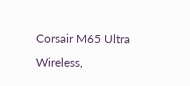Corsair M65 Ultra Wireless,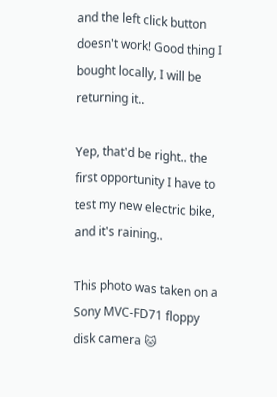and the left click button doesn't work! Good thing I bought locally, I will be returning it..

Yep, that'd be right.. the first opportunity I have to test my new electric bike, and it's raining..

This photo was taken on a Sony MVC-FD71 floppy disk camera 🐱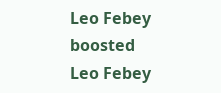Leo Febey boosted
Leo Febey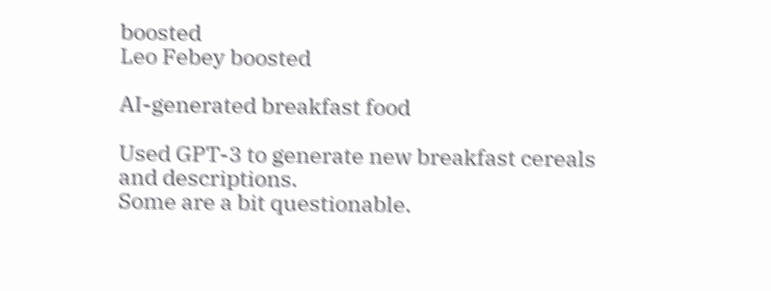boosted
Leo Febey boosted

AI-generated breakfast food

Used GPT-3 to generate new breakfast cereals and descriptions.
Some are a bit questionable.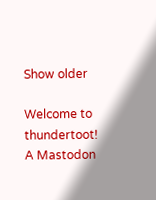Show older

Welcome to thundertoot! A Mastodon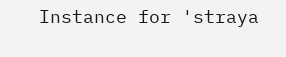Instance for 'straya